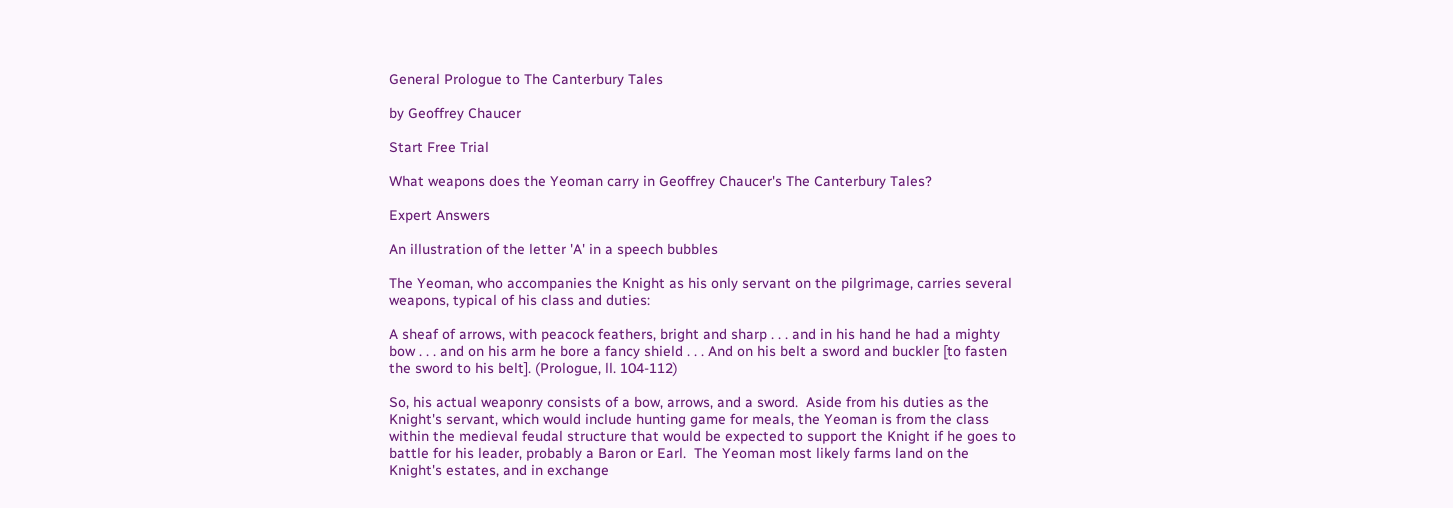General Prologue to The Canterbury Tales

by Geoffrey Chaucer

Start Free Trial

What weapons does the Yeoman carry in Geoffrey Chaucer's The Canterbury Tales?

Expert Answers

An illustration of the letter 'A' in a speech bubbles

The Yeoman, who accompanies the Knight as his only servant on the pilgrimage, carries several weapons, typical of his class and duties:

A sheaf of arrows, with peacock feathers, bright and sharp . . . and in his hand he had a mighty bow . . . and on his arm he bore a fancy shield . . . And on his belt a sword and buckler [to fasten the sword to his belt]. (Prologue, ll. 104-112)

So, his actual weaponry consists of a bow, arrows, and a sword.  Aside from his duties as the Knight's servant, which would include hunting game for meals, the Yeoman is from the class within the medieval feudal structure that would be expected to support the Knight if he goes to battle for his leader, probably a Baron or Earl.  The Yeoman most likely farms land on the Knight's estates, and in exchange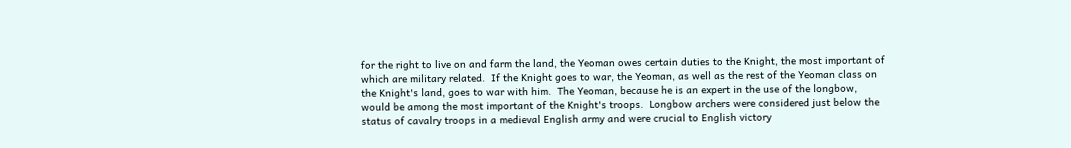for the right to live on and farm the land, the Yeoman owes certain duties to the Knight, the most important of which are military related.  If the Knight goes to war, the Yeoman, as well as the rest of the Yeoman class on the Knight's land, goes to war with him.  The Yeoman, because he is an expert in the use of the longbow, would be among the most important of the Knight's troops.  Longbow archers were considered just below the status of cavalry troops in a medieval English army and were crucial to English victory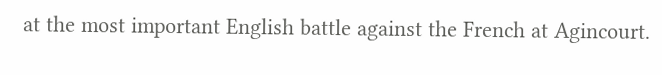at the most important English battle against the French at Agincourt.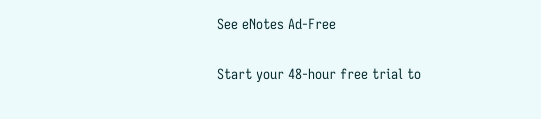See eNotes Ad-Free

Start your 48-hour free trial to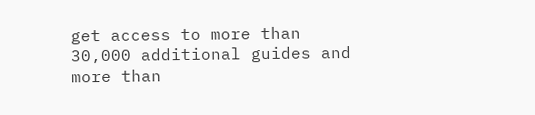get access to more than 30,000 additional guides and more than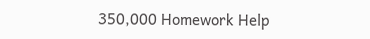350,000 Homework Help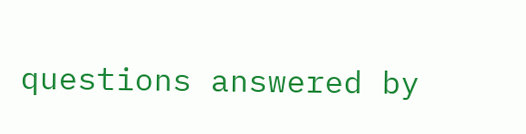questions answered by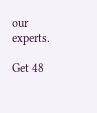our experts.

Get 48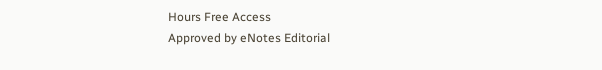Hours Free Access
Approved by eNotes Editorial